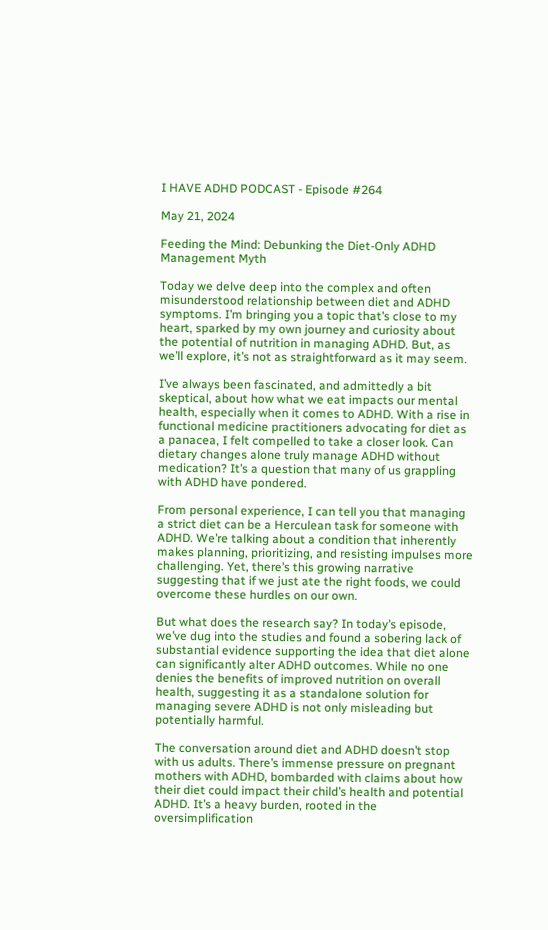I HAVE ADHD PODCAST - Episode #264

May 21, 2024

Feeding the Mind: Debunking the Diet-Only ADHD Management Myth

Today we delve deep into the complex and often misunderstood relationship between diet and ADHD symptoms. I’m bringing you a topic that’s close to my heart, sparked by my own journey and curiosity about the potential of nutrition in managing ADHD. But, as we’ll explore, it’s not as straightforward as it may seem.

I’ve always been fascinated, and admittedly a bit skeptical, about how what we eat impacts our mental health, especially when it comes to ADHD. With a rise in functional medicine practitioners advocating for diet as a panacea, I felt compelled to take a closer look. Can dietary changes alone truly manage ADHD without medication? It’s a question that many of us grappling with ADHD have pondered.

From personal experience, I can tell you that managing a strict diet can be a Herculean task for someone with ADHD. We’re talking about a condition that inherently makes planning, prioritizing, and resisting impulses more challenging. Yet, there’s this growing narrative suggesting that if we just ate the right foods, we could overcome these hurdles on our own.

But what does the research say? In today’s episode, we’ve dug into the studies and found a sobering lack of substantial evidence supporting the idea that diet alone can significantly alter ADHD outcomes. While no one denies the benefits of improved nutrition on overall health, suggesting it as a standalone solution for managing severe ADHD is not only misleading but potentially harmful.

The conversation around diet and ADHD doesn’t stop with us adults. There’s immense pressure on pregnant mothers with ADHD, bombarded with claims about how their diet could impact their child’s health and potential ADHD. It’s a heavy burden, rooted in the oversimplification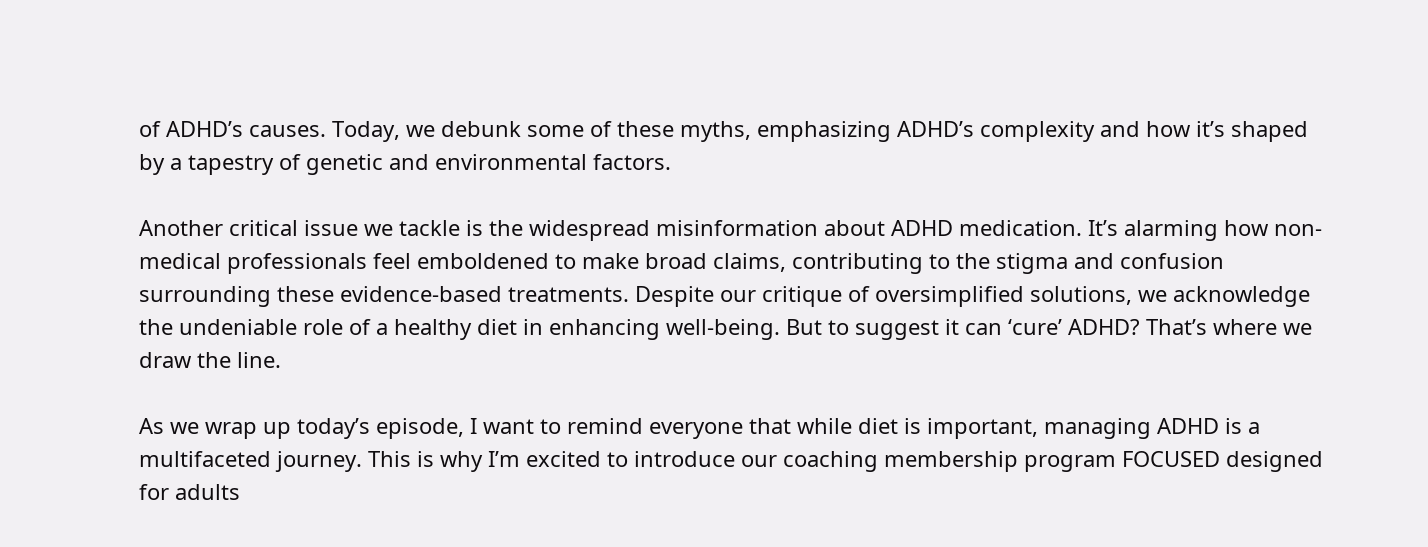of ADHD’s causes. Today, we debunk some of these myths, emphasizing ADHD’s complexity and how it’s shaped by a tapestry of genetic and environmental factors.

Another critical issue we tackle is the widespread misinformation about ADHD medication. It’s alarming how non-medical professionals feel emboldened to make broad claims, contributing to the stigma and confusion surrounding these evidence-based treatments. Despite our critique of oversimplified solutions, we acknowledge the undeniable role of a healthy diet in enhancing well-being. But to suggest it can ‘cure’ ADHD? That’s where we draw the line.

As we wrap up today’s episode, I want to remind everyone that while diet is important, managing ADHD is a multifaceted journey. This is why I’m excited to introduce our coaching membership program FOCUSED designed for adults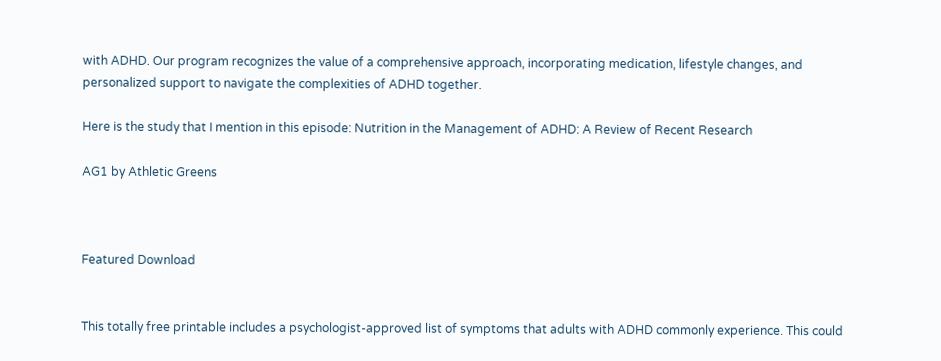with ADHD. Our program recognizes the value of a comprehensive approach, incorporating medication, lifestyle changes, and personalized support to navigate the complexities of ADHD together.

Here is the study that I mention in this episode: Nutrition in the Management of ADHD: A Review of Recent Research

AG1 by Athletic Greens



Featured Download


This totally free printable includes a psychologist-approved list of symptoms that adults with ADHD commonly experience. This could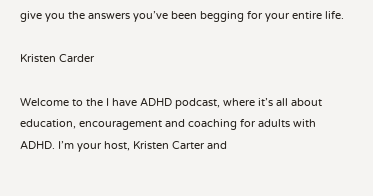give you the answers you’ve been begging for your entire life.

Kristen Carder

Welcome to the I have ADHD podcast, where it’s all about education, encouragement and coaching for adults with ADHD. I’m your host, Kristen Carter and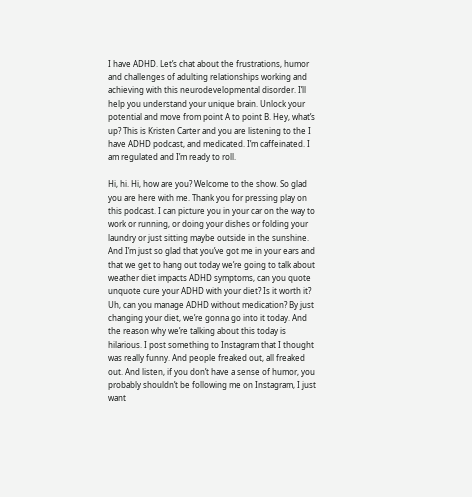I have ADHD. Let’s chat about the frustrations, humor and challenges of adulting relationships working and achieving with this neurodevelopmental disorder. I’ll help you understand your unique brain. Unlock your potential and move from point A to point B. Hey, what’s up? This is Kristen Carter and you are listening to the I have ADHD podcast, and medicated. I’m caffeinated. I am regulated and I’m ready to roll.

Hi, hi. Hi, how are you? Welcome to the show. So glad you are here with me. Thank you for pressing play on this podcast. I can picture you in your car on the way to work or running, or doing your dishes or folding your laundry or just sitting maybe outside in the sunshine. And I’m just so glad that you’ve got me in your ears and that we get to hang out today we’re going to talk about weather diet impacts ADHD symptoms, can you quote unquote cure your ADHD with your diet? Is it worth it? Uh, can you manage ADHD without medication? By just changing your diet, we’re gonna go into it today. And the reason why we’re talking about this today is hilarious. I post something to Instagram that I thought was really funny. And people freaked out, all freaked out. And listen, if you don’t have a sense of humor, you probably shouldn’t be following me on Instagram, I just want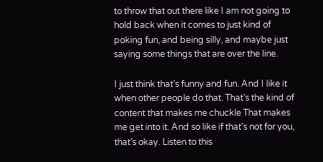to throw that out there like I am not going to hold back when it comes to just kind of poking fun, and being silly, and maybe just saying some things that are over the line.

I just think that’s funny and fun. And I like it when other people do that. That’s the kind of content that makes me chuckle That makes me get into it. And so like if that’s not for you, that’s okay. Listen to this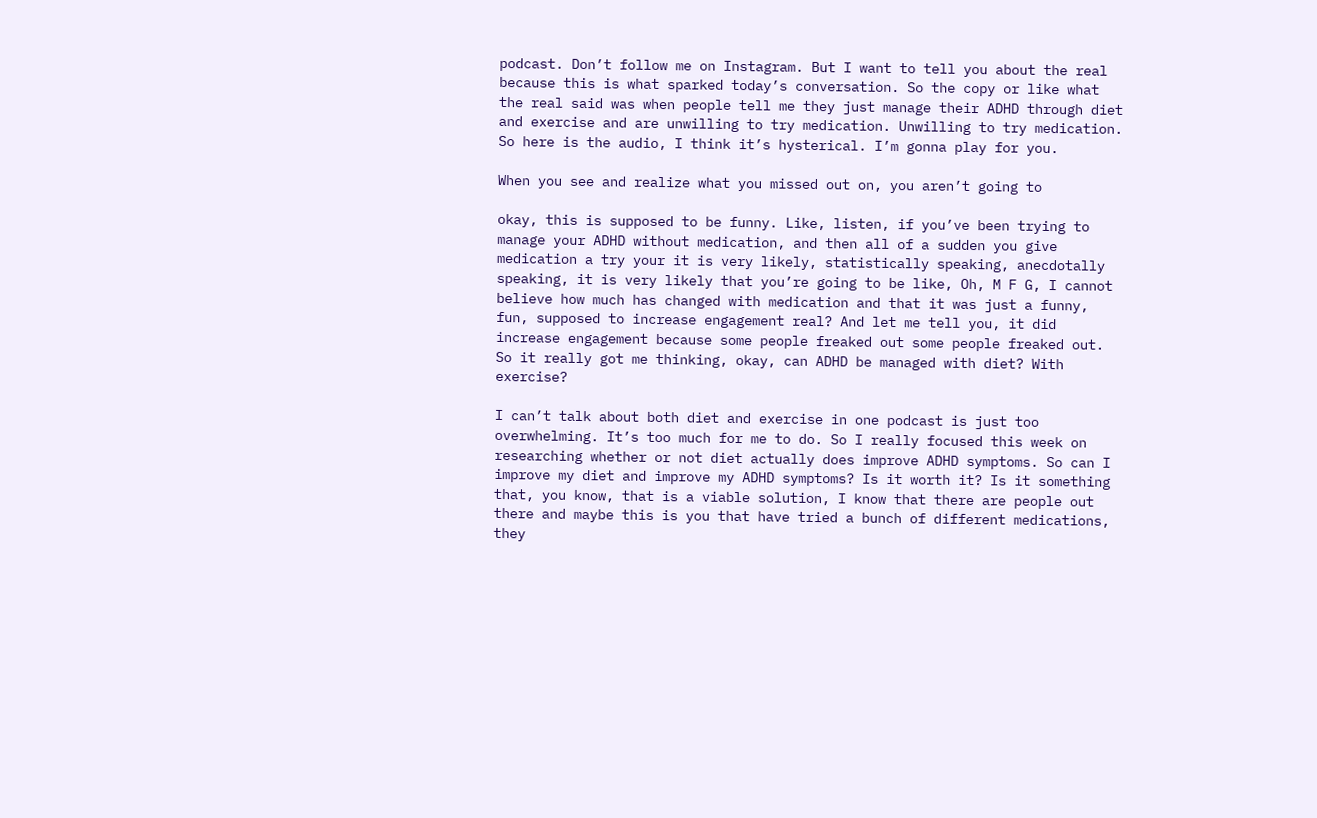podcast. Don’t follow me on Instagram. But I want to tell you about the real because this is what sparked today’s conversation. So the copy or like what the real said was when people tell me they just manage their ADHD through diet and exercise and are unwilling to try medication. Unwilling to try medication. So here is the audio, I think it’s hysterical. I’m gonna play for you.

When you see and realize what you missed out on, you aren’t going to

okay, this is supposed to be funny. Like, listen, if you’ve been trying to manage your ADHD without medication, and then all of a sudden you give medication a try your it is very likely, statistically speaking, anecdotally speaking, it is very likely that you’re going to be like, Oh, M F G, I cannot believe how much has changed with medication and that it was just a funny, fun, supposed to increase engagement real? And let me tell you, it did increase engagement because some people freaked out some people freaked out. So it really got me thinking, okay, can ADHD be managed with diet? With exercise?

I can’t talk about both diet and exercise in one podcast is just too overwhelming. It’s too much for me to do. So I really focused this week on researching whether or not diet actually does improve ADHD symptoms. So can I improve my diet and improve my ADHD symptoms? Is it worth it? Is it something that, you know, that is a viable solution, I know that there are people out there and maybe this is you that have tried a bunch of different medications, they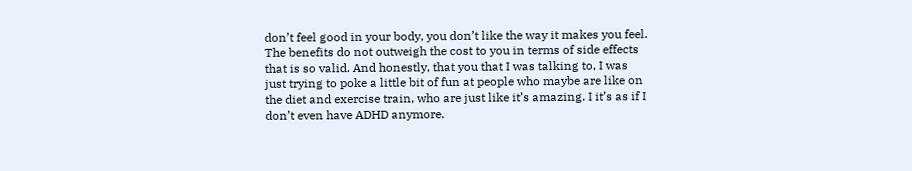don’t feel good in your body, you don’t like the way it makes you feel. The benefits do not outweigh the cost to you in terms of side effects that is so valid. And honestly, that you that I was talking to, I was just trying to poke a little bit of fun at people who maybe are like on the diet and exercise train, who are just like it’s amazing. I it’s as if I don’t even have ADHD anymore.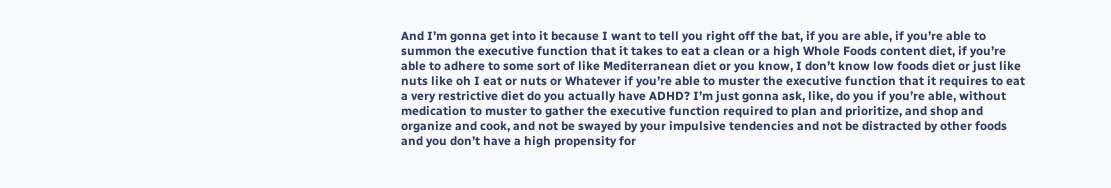And I’m gonna get into it because I want to tell you right off the bat, if you are able, if you’re able to summon the executive function that it takes to eat a clean or a high Whole Foods content diet, if you’re able to adhere to some sort of like Mediterranean diet or you know, I don’t know low foods diet or just like nuts like oh I eat or nuts or Whatever if you’re able to muster the executive function that it requires to eat a very restrictive diet do you actually have ADHD? I’m just gonna ask, like, do you if you’re able, without medication to muster to gather the executive function required to plan and prioritize, and shop and organize and cook, and not be swayed by your impulsive tendencies and not be distracted by other foods and you don’t have a high propensity for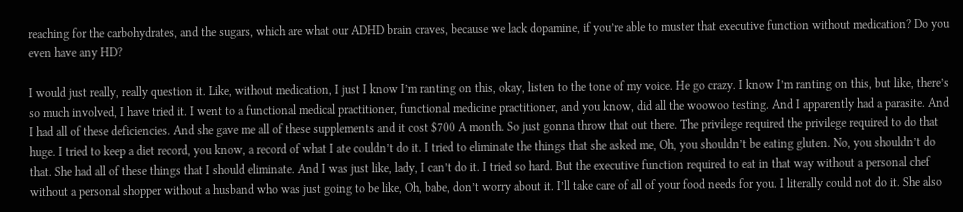reaching for the carbohydrates, and the sugars, which are what our ADHD brain craves, because we lack dopamine, if you’re able to muster that executive function without medication? Do you even have any HD?

I would just really, really question it. Like, without medication, I just I know I’m ranting on this, okay, listen to the tone of my voice. He go crazy. I know I’m ranting on this, but like, there’s so much involved, I have tried it. I went to a functional medical practitioner, functional medicine practitioner, and you know, did all the woowoo testing. And I apparently had a parasite. And I had all of these deficiencies. And she gave me all of these supplements and it cost $700 A month. So just gonna throw that out there. The privilege required the privilege required to do that huge. I tried to keep a diet record, you know, a record of what I ate couldn’t do it. I tried to eliminate the things that she asked me, Oh, you shouldn’t be eating gluten. No, you shouldn’t do that. She had all of these things that I should eliminate. And I was just like, lady, I can’t do it. I tried so hard. But the executive function required to eat in that way without a personal chef without a personal shopper without a husband who was just going to be like, Oh, babe, don’t worry about it. I’ll take care of all of your food needs for you. I literally could not do it. She also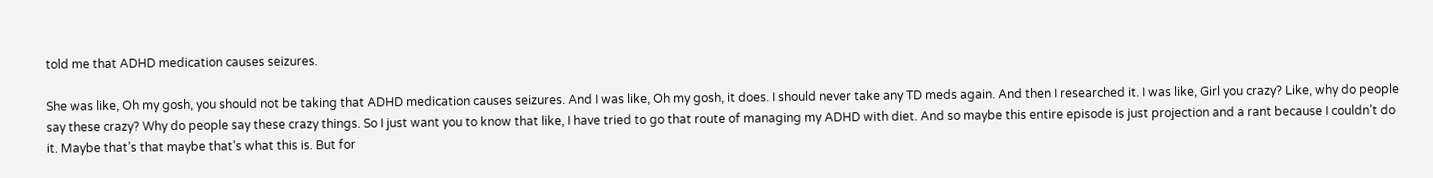told me that ADHD medication causes seizures.

She was like, Oh my gosh, you should not be taking that ADHD medication causes seizures. And I was like, Oh my gosh, it does. I should never take any TD meds again. And then I researched it. I was like, Girl you crazy? Like, why do people say these crazy? Why do people say these crazy things. So I just want you to know that like, I have tried to go that route of managing my ADHD with diet. And so maybe this entire episode is just projection and a rant because I couldn’t do it. Maybe that’s that maybe that’s what this is. But for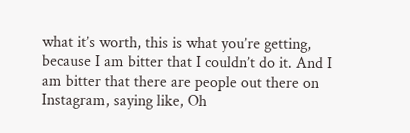what it’s worth, this is what you’re getting, because I am bitter that I couldn’t do it. And I am bitter that there are people out there on Instagram, saying like, Oh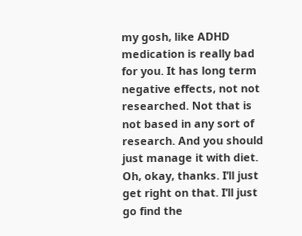my gosh, like ADHD medication is really bad for you. It has long term negative effects, not not researched. Not that is not based in any sort of research. And you should just manage it with diet. Oh, okay, thanks. I’ll just get right on that. I’ll just go find the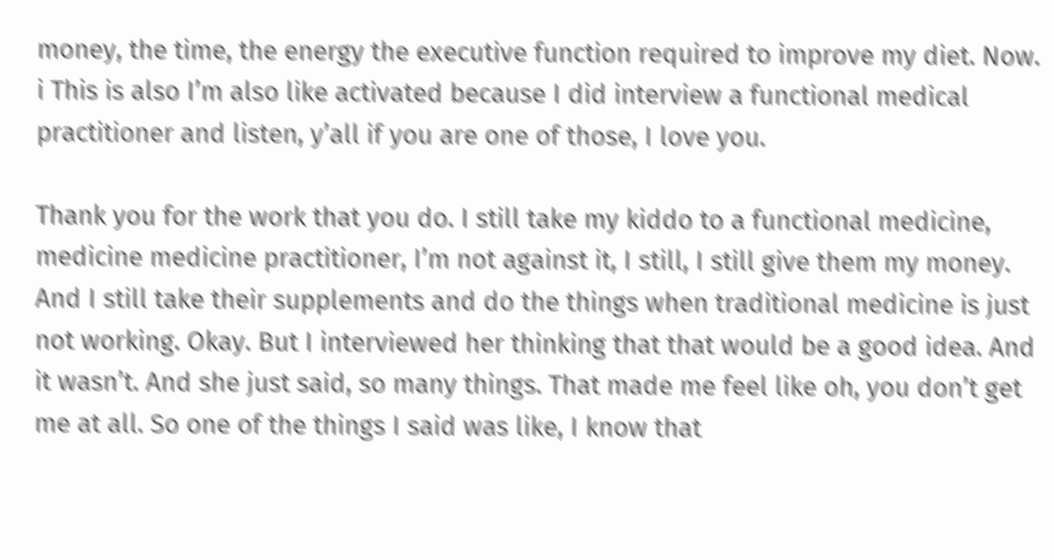money, the time, the energy the executive function required to improve my diet. Now. i This is also I’m also like activated because I did interview a functional medical practitioner and listen, y’all if you are one of those, I love you.

Thank you for the work that you do. I still take my kiddo to a functional medicine, medicine medicine practitioner, I’m not against it, I still, I still give them my money. And I still take their supplements and do the things when traditional medicine is just not working. Okay. But I interviewed her thinking that that would be a good idea. And it wasn’t. And she just said, so many things. That made me feel like oh, you don’t get me at all. So one of the things I said was like, I know that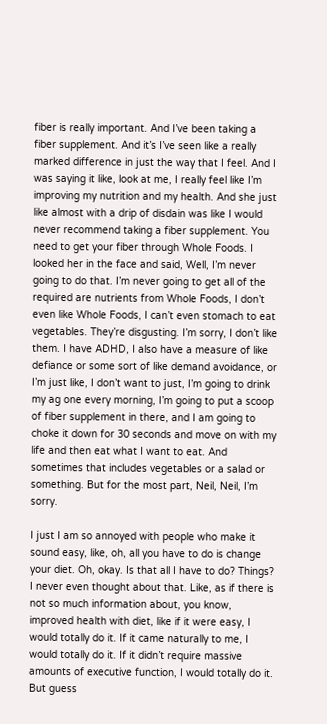fiber is really important. And I’ve been taking a fiber supplement. And it’s I’ve seen like a really marked difference in just the way that I feel. And I was saying it like, look at me, I really feel like I’m improving my nutrition and my health. And she just like almost with a drip of disdain was like I would never recommend taking a fiber supplement. You need to get your fiber through Whole Foods. I looked her in the face and said, Well, I’m never going to do that. I’m never going to get all of the required are nutrients from Whole Foods, I don’t even like Whole Foods, I can’t even stomach to eat vegetables. They’re disgusting. I’m sorry, I don’t like them. I have ADHD, I also have a measure of like defiance or some sort of like demand avoidance, or I’m just like, I don’t want to just, I’m going to drink my ag one every morning, I’m going to put a scoop of fiber supplement in there, and I am going to choke it down for 30 seconds and move on with my life and then eat what I want to eat. And sometimes that includes vegetables or a salad or something. But for the most part, Neil, Neil, I’m sorry.

I just I am so annoyed with people who make it sound easy, like, oh, all you have to do is change your diet. Oh, okay. Is that all I have to do? Things? I never even thought about that. Like, as if there is not so much information about, you know, improved health with diet, like if it were easy, I would totally do it. If it came naturally to me, I would totally do it. If it didn’t require massive amounts of executive function, I would totally do it. But guess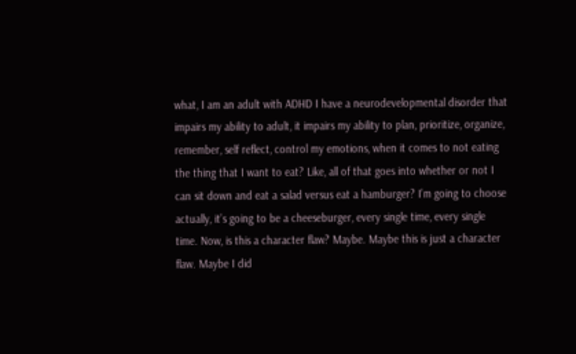what, I am an adult with ADHD I have a neurodevelopmental disorder that impairs my ability to adult, it impairs my ability to plan, prioritize, organize, remember, self reflect, control my emotions, when it comes to not eating the thing that I want to eat? Like, all of that goes into whether or not I can sit down and eat a salad versus eat a hamburger? I’m going to choose actually, it’s going to be a cheeseburger, every single time, every single time. Now, is this a character flaw? Maybe. Maybe this is just a character flaw. Maybe I did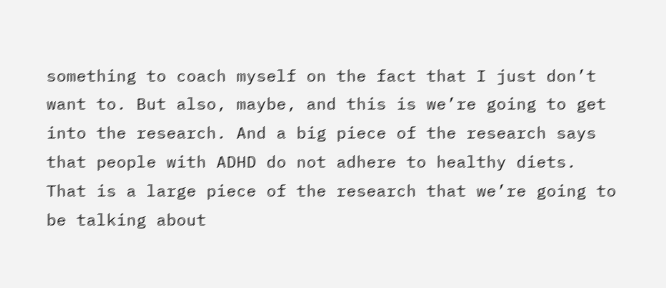something to coach myself on the fact that I just don’t want to. But also, maybe, and this is we’re going to get into the research. And a big piece of the research says that people with ADHD do not adhere to healthy diets. That is a large piece of the research that we’re going to be talking about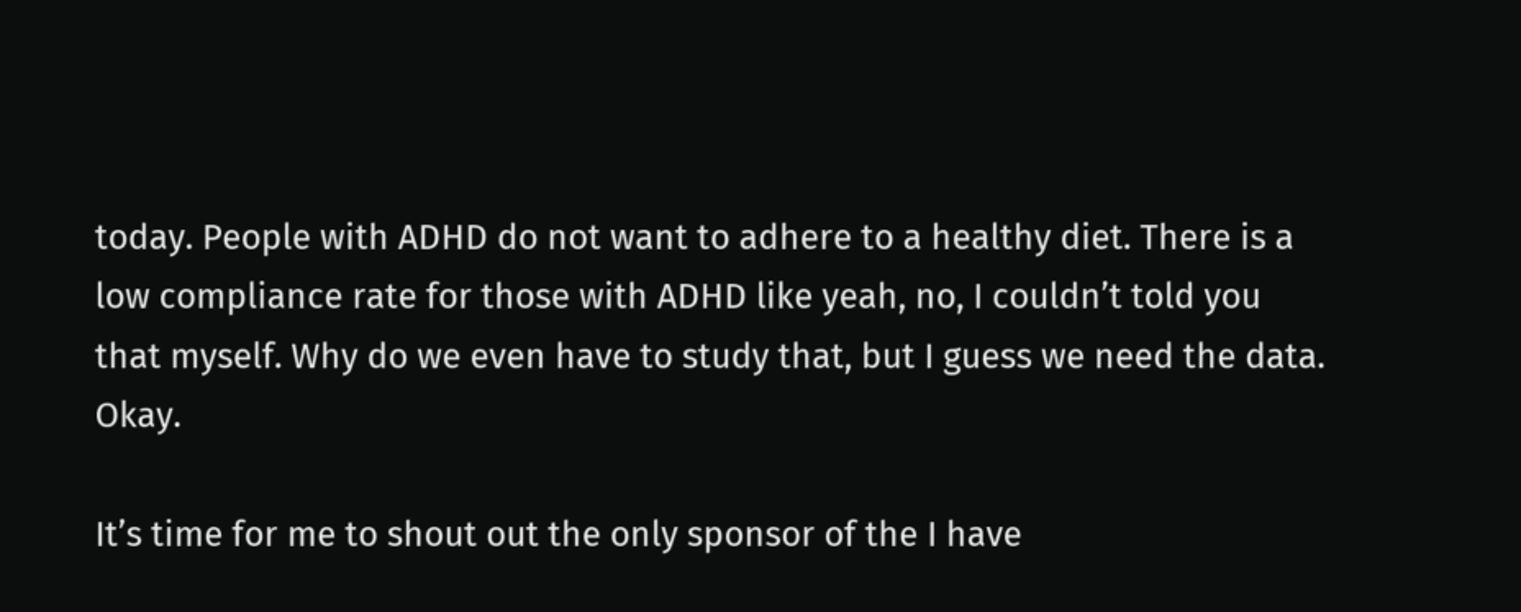today. People with ADHD do not want to adhere to a healthy diet. There is a low compliance rate for those with ADHD like yeah, no, I couldn’t told you that myself. Why do we even have to study that, but I guess we need the data. Okay.

It’s time for me to shout out the only sponsor of the I have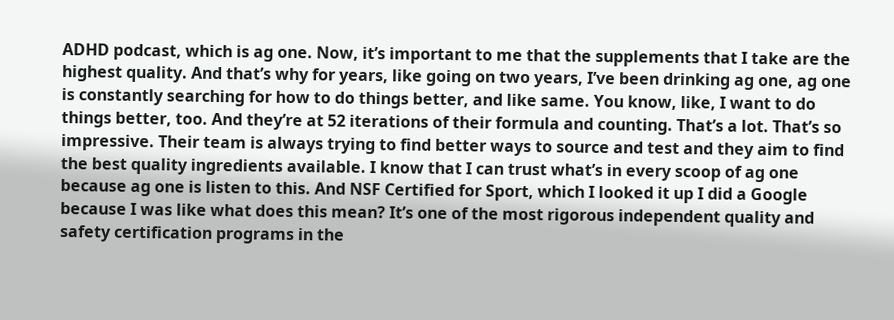ADHD podcast, which is ag one. Now, it’s important to me that the supplements that I take are the highest quality. And that’s why for years, like going on two years, I’ve been drinking ag one, ag one is constantly searching for how to do things better, and like same. You know, like, I want to do things better, too. And they’re at 52 iterations of their formula and counting. That’s a lot. That’s so impressive. Their team is always trying to find better ways to source and test and they aim to find the best quality ingredients available. I know that I can trust what’s in every scoop of ag one because ag one is listen to this. And NSF Certified for Sport, which I looked it up I did a Google because I was like what does this mean? It’s one of the most rigorous independent quality and safety certification programs in the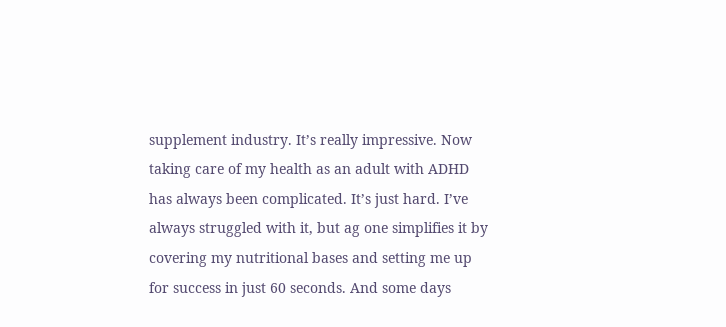supplement industry. It’s really impressive. Now taking care of my health as an adult with ADHD has always been complicated. It’s just hard. I’ve always struggled with it, but ag one simplifies it by covering my nutritional bases and setting me up for success in just 60 seconds. And some days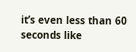it’s even less than 60 seconds like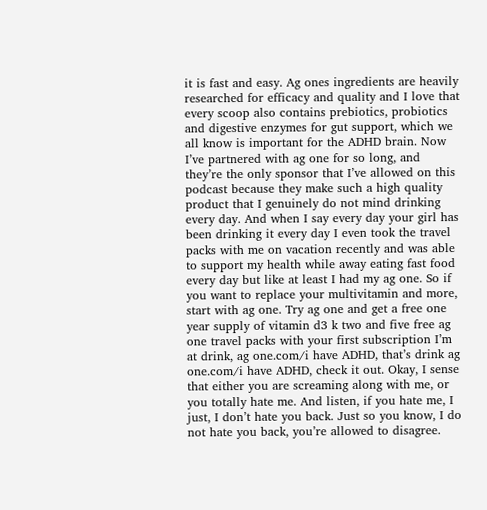it is fast and easy. Ag ones ingredients are heavily researched for efficacy and quality and I love that every scoop also contains prebiotics, probiotics and digestive enzymes for gut support, which we all know is important for the ADHD brain. Now I’ve partnered with ag one for so long, and they’re the only sponsor that I’ve allowed on this podcast because they make such a high quality product that I genuinely do not mind drinking every day. And when I say every day your girl has been drinking it every day I even took the travel packs with me on vacation recently and was able to support my health while away eating fast food every day but like at least I had my ag one. So if you want to replace your multivitamin and more, start with ag one. Try ag one and get a free one year supply of vitamin d3 k two and five free ag one travel packs with your first subscription I’m at drink, ag one.com/i have ADHD, that’s drink ag one.com/i have ADHD, check it out. Okay, I sense that either you are screaming along with me, or you totally hate me. And listen, if you hate me, I just, I don’t hate you back. Just so you know, I do not hate you back, you’re allowed to disagree.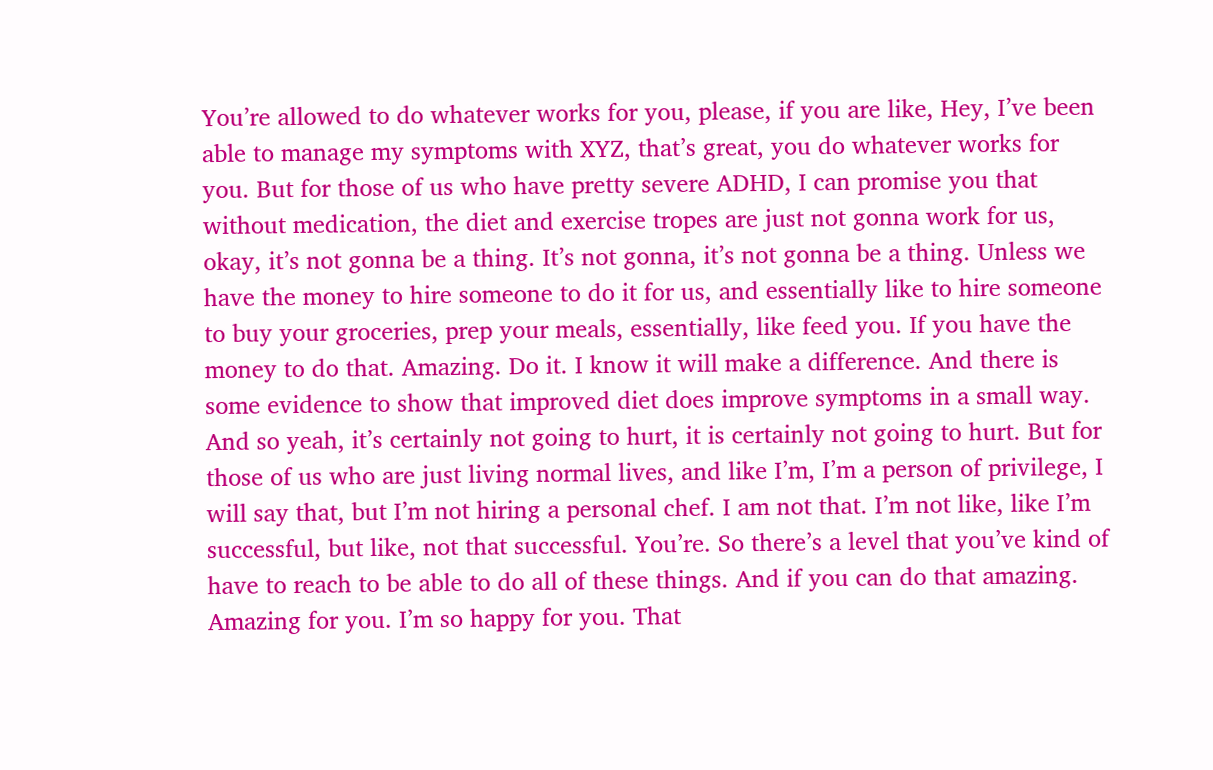You’re allowed to do whatever works for you, please, if you are like, Hey, I’ve been able to manage my symptoms with XYZ, that’s great, you do whatever works for you. But for those of us who have pretty severe ADHD, I can promise you that without medication, the diet and exercise tropes are just not gonna work for us, okay, it’s not gonna be a thing. It’s not gonna, it’s not gonna be a thing. Unless we have the money to hire someone to do it for us, and essentially like to hire someone to buy your groceries, prep your meals, essentially, like feed you. If you have the money to do that. Amazing. Do it. I know it will make a difference. And there is some evidence to show that improved diet does improve symptoms in a small way. And so yeah, it’s certainly not going to hurt, it is certainly not going to hurt. But for those of us who are just living normal lives, and like I’m, I’m a person of privilege, I will say that, but I’m not hiring a personal chef. I am not that. I’m not like, like I’m successful, but like, not that successful. You’re. So there’s a level that you’ve kind of have to reach to be able to do all of these things. And if you can do that amazing. Amazing for you. I’m so happy for you. That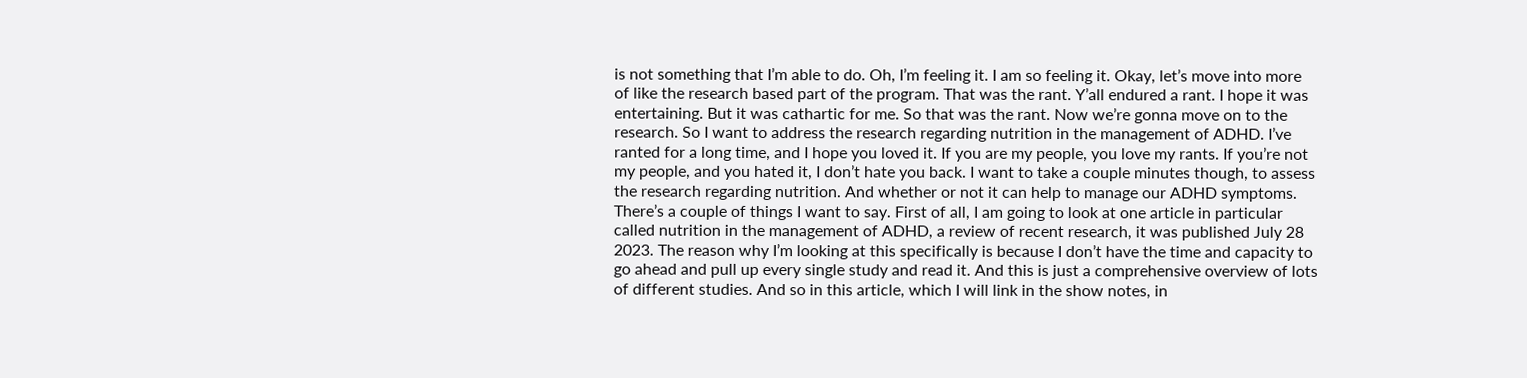is not something that I’m able to do. Oh, I’m feeling it. I am so feeling it. Okay, let’s move into more of like the research based part of the program. That was the rant. Y’all endured a rant. I hope it was entertaining. But it was cathartic for me. So that was the rant. Now we’re gonna move on to the research. So I want to address the research regarding nutrition in the management of ADHD. I’ve ranted for a long time, and I hope you loved it. If you are my people, you love my rants. If you’re not my people, and you hated it, I don’t hate you back. I want to take a couple minutes though, to assess the research regarding nutrition. And whether or not it can help to manage our ADHD symptoms. There’s a couple of things I want to say. First of all, I am going to look at one article in particular called nutrition in the management of ADHD, a review of recent research, it was published July 28 2023. The reason why I’m looking at this specifically is because I don’t have the time and capacity to go ahead and pull up every single study and read it. And this is just a comprehensive overview of lots of different studies. And so in this article, which I will link in the show notes, in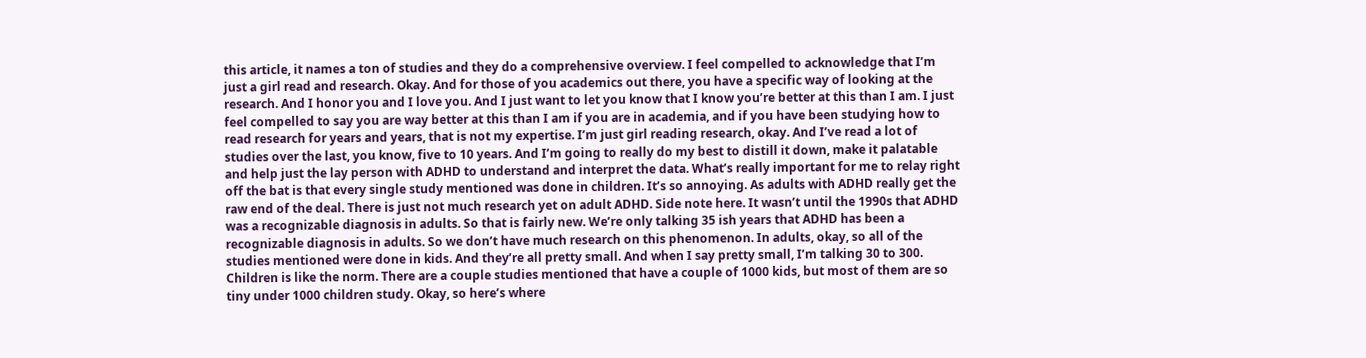this article, it names a ton of studies and they do a comprehensive overview. I feel compelled to acknowledge that I’m just a girl read and research. Okay. And for those of you academics out there, you have a specific way of looking at the research. And I honor you and I love you. And I just want to let you know that I know you’re better at this than I am. I just feel compelled to say you are way better at this than I am if you are in academia, and if you have been studying how to read research for years and years, that is not my expertise. I’m just girl reading research, okay. And I’ve read a lot of studies over the last, you know, five to 10 years. And I’m going to really do my best to distill it down, make it palatable and help just the lay person with ADHD to understand and interpret the data. What’s really important for me to relay right off the bat is that every single study mentioned was done in children. It’s so annoying. As adults with ADHD really get the raw end of the deal. There is just not much research yet on adult ADHD. Side note here. It wasn’t until the 1990s that ADHD was a recognizable diagnosis in adults. So that is fairly new. We’re only talking 35 ish years that ADHD has been a recognizable diagnosis in adults. So we don’t have much research on this phenomenon. In adults, okay, so all of the studies mentioned were done in kids. And they’re all pretty small. And when I say pretty small, I’m talking 30 to 300. Children is like the norm. There are a couple studies mentioned that have a couple of 1000 kids, but most of them are so tiny under 1000 children study. Okay, so here’s where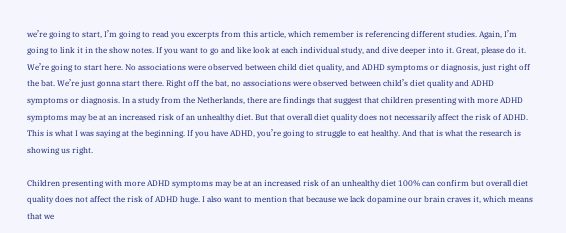we’re going to start, I’m going to read you excerpts from this article, which remember is referencing different studies. Again, I’m going to link it in the show notes. If you want to go and like look at each individual study, and dive deeper into it. Great, please do it. We’re going to start here. No associations were observed between child diet quality, and ADHD symptoms or diagnosis, just right off the bat. We’re just gonna start there. Right off the bat, no associations were observed between child’s diet quality and ADHD symptoms or diagnosis. In a study from the Netherlands, there are findings that suggest that children presenting with more ADHD symptoms may be at an increased risk of an unhealthy diet. But that overall diet quality does not necessarily affect the risk of ADHD. This is what I was saying at the beginning. If you have ADHD, you’re going to struggle to eat healthy. And that is what the research is showing us right.

Children presenting with more ADHD symptoms may be at an increased risk of an unhealthy diet 100% can confirm but overall diet quality does not affect the risk of ADHD huge. I also want to mention that because we lack dopamine our brain craves it, which means that we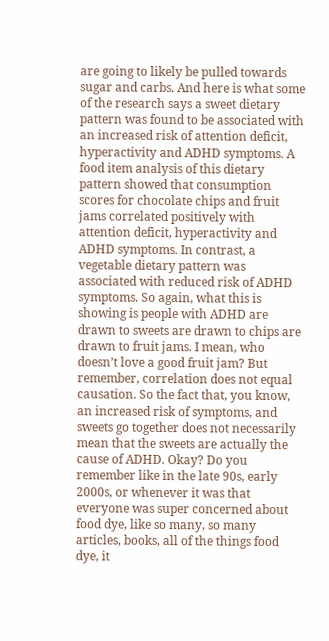are going to likely be pulled towards sugar and carbs. And here is what some of the research says a sweet dietary pattern was found to be associated with an increased risk of attention deficit, hyperactivity and ADHD symptoms. A food item analysis of this dietary pattern showed that consumption scores for chocolate chips and fruit jams correlated positively with attention deficit, hyperactivity and ADHD symptoms. In contrast, a vegetable dietary pattern was associated with reduced risk of ADHD symptoms. So again, what this is showing is people with ADHD are drawn to sweets are drawn to chips are drawn to fruit jams. I mean, who doesn’t love a good fruit jam? But remember, correlation does not equal causation. So the fact that, you know, an increased risk of symptoms, and sweets go together does not necessarily mean that the sweets are actually the cause of ADHD. Okay? Do you remember like in the late 90s, early 2000s, or whenever it was that everyone was super concerned about food dye, like so many, so many articles, books, all of the things food dye, it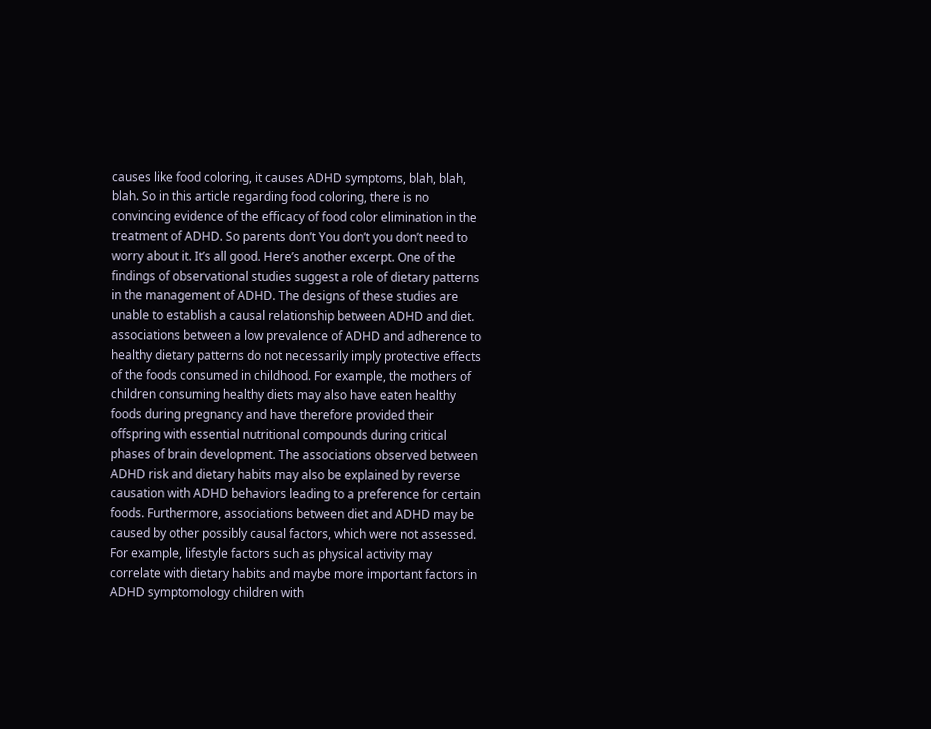causes like food coloring, it causes ADHD symptoms, blah, blah, blah. So in this article regarding food coloring, there is no convincing evidence of the efficacy of food color elimination in the treatment of ADHD. So parents don’t You don’t you don’t need to worry about it. It’s all good. Here’s another excerpt. One of the findings of observational studies suggest a role of dietary patterns in the management of ADHD. The designs of these studies are unable to establish a causal relationship between ADHD and diet. associations between a low prevalence of ADHD and adherence to healthy dietary patterns do not necessarily imply protective effects of the foods consumed in childhood. For example, the mothers of children consuming healthy diets may also have eaten healthy foods during pregnancy and have therefore provided their offspring with essential nutritional compounds during critical phases of brain development. The associations observed between ADHD risk and dietary habits may also be explained by reverse causation with ADHD behaviors leading to a preference for certain foods. Furthermore, associations between diet and ADHD may be caused by other possibly causal factors, which were not assessed. For example, lifestyle factors such as physical activity may correlate with dietary habits and maybe more important factors in ADHD symptomology children with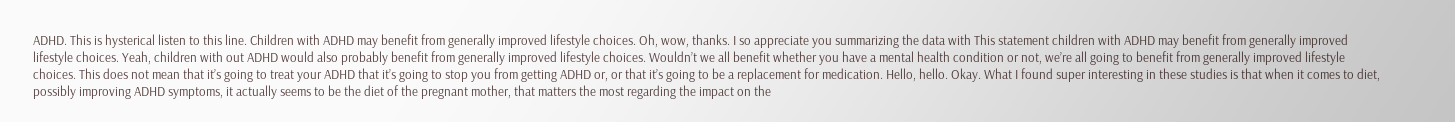ADHD. This is hysterical listen to this line. Children with ADHD may benefit from generally improved lifestyle choices. Oh, wow, thanks. I so appreciate you summarizing the data with This statement children with ADHD may benefit from generally improved lifestyle choices. Yeah, children with out ADHD would also probably benefit from generally improved lifestyle choices. Wouldn’t we all benefit whether you have a mental health condition or not, we’re all going to benefit from generally improved lifestyle choices. This does not mean that it’s going to treat your ADHD that it’s going to stop you from getting ADHD or, or that it’s going to be a replacement for medication. Hello, hello. Okay. What I found super interesting in these studies is that when it comes to diet, possibly improving ADHD symptoms, it actually seems to be the diet of the pregnant mother, that matters the most regarding the impact on the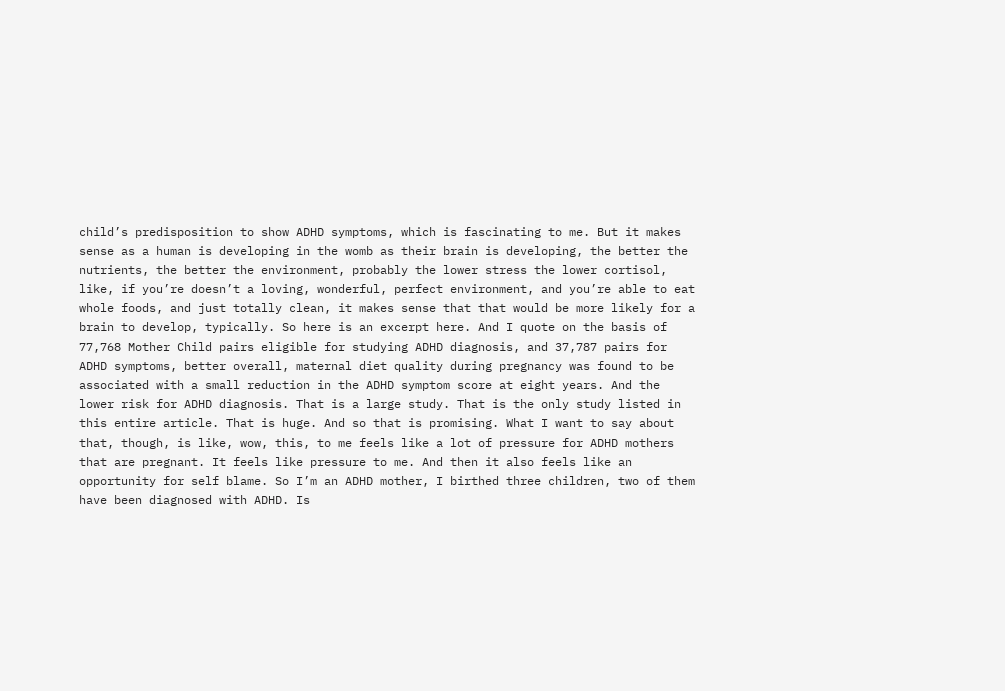child’s predisposition to show ADHD symptoms, which is fascinating to me. But it makes sense as a human is developing in the womb as their brain is developing, the better the nutrients, the better the environment, probably the lower stress the lower cortisol, like, if you’re doesn’t a loving, wonderful, perfect environment, and you’re able to eat whole foods, and just totally clean, it makes sense that that would be more likely for a brain to develop, typically. So here is an excerpt here. And I quote on the basis of 77,768 Mother Child pairs eligible for studying ADHD diagnosis, and 37,787 pairs for ADHD symptoms, better overall, maternal diet quality during pregnancy was found to be associated with a small reduction in the ADHD symptom score at eight years. And the lower risk for ADHD diagnosis. That is a large study. That is the only study listed in this entire article. That is huge. And so that is promising. What I want to say about that, though, is like, wow, this, to me feels like a lot of pressure for ADHD mothers that are pregnant. It feels like pressure to me. And then it also feels like an opportunity for self blame. So I’m an ADHD mother, I birthed three children, two of them have been diagnosed with ADHD. Is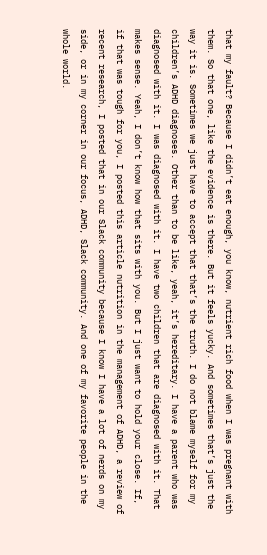that my fault? Because I didn’t eat enough, you know, nutrient rich food when I was pregnant with them. So that one, like the evidence is there. But it feels yucky. And sometimes that’s just the way it is. Sometimes we just have to accept that that’s the truth. I do not blame myself for my children’s ADHD diagnoses. Other than to be like, yeah, it’s hereditary. I have a parent who was diagnosed with it. I was diagnosed with it. I have two children that are diagnosed with it. That makes sense. Yeah, I don’t know how that sits with you. But I just want to hold your close. If, if that was tough for you, I posted this article nutrition in the management of ADHD, a review of recent research, I posted that in our Slack community because I know I have a lot of nerds on my side, or in my corner in our focus, ADHD, Slack community. And one of my favorite people in the whole world.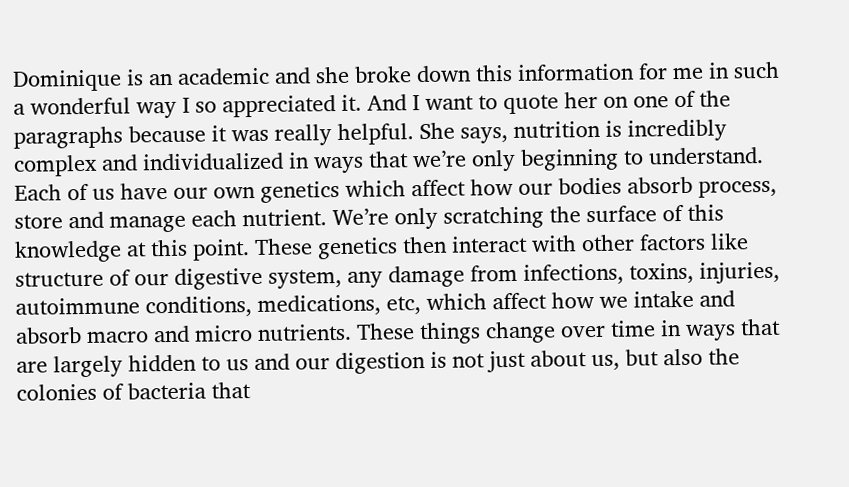Dominique is an academic and she broke down this information for me in such a wonderful way I so appreciated it. And I want to quote her on one of the paragraphs because it was really helpful. She says, nutrition is incredibly complex and individualized in ways that we’re only beginning to understand. Each of us have our own genetics which affect how our bodies absorb process, store and manage each nutrient. We’re only scratching the surface of this knowledge at this point. These genetics then interact with other factors like structure of our digestive system, any damage from infections, toxins, injuries, autoimmune conditions, medications, etc, which affect how we intake and absorb macro and micro nutrients. These things change over time in ways that are largely hidden to us and our digestion is not just about us, but also the colonies of bacteria that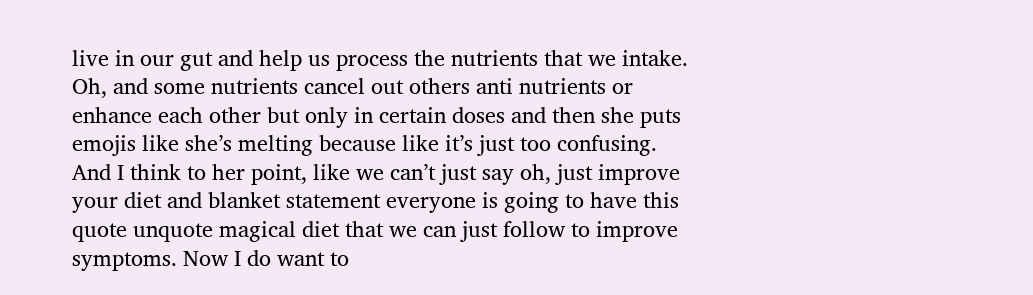live in our gut and help us process the nutrients that we intake. Oh, and some nutrients cancel out others anti nutrients or enhance each other but only in certain doses and then she puts emojis like she’s melting because like it’s just too confusing. And I think to her point, like we can’t just say oh, just improve your diet and blanket statement everyone is going to have this quote unquote magical diet that we can just follow to improve symptoms. Now I do want to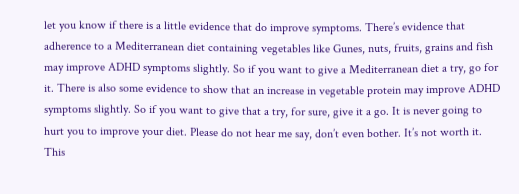let you know if there is a little evidence that do improve symptoms. There’s evidence that adherence to a Mediterranean diet containing vegetables like Gunes, nuts, fruits, grains and fish may improve ADHD symptoms slightly. So if you want to give a Mediterranean diet a try, go for it. There is also some evidence to show that an increase in vegetable protein may improve ADHD symptoms slightly. So if you want to give that a try, for sure, give it a go. It is never going to hurt you to improve your diet. Please do not hear me say, don’t even bother. It’s not worth it. This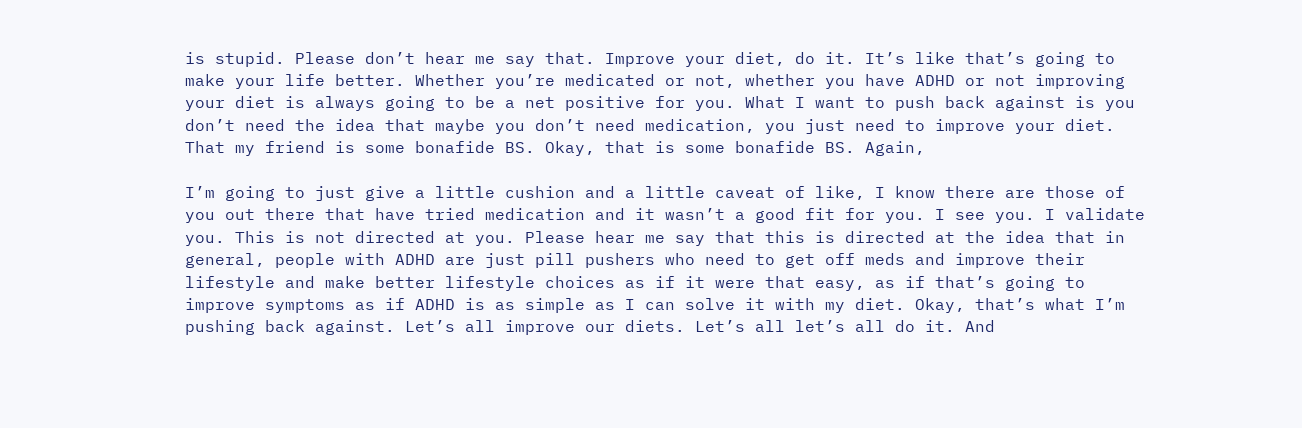is stupid. Please don’t hear me say that. Improve your diet, do it. It’s like that’s going to make your life better. Whether you’re medicated or not, whether you have ADHD or not improving your diet is always going to be a net positive for you. What I want to push back against is you don’t need the idea that maybe you don’t need medication, you just need to improve your diet. That my friend is some bonafide BS. Okay, that is some bonafide BS. Again,

I’m going to just give a little cushion and a little caveat of like, I know there are those of you out there that have tried medication and it wasn’t a good fit for you. I see you. I validate you. This is not directed at you. Please hear me say that this is directed at the idea that in general, people with ADHD are just pill pushers who need to get off meds and improve their lifestyle and make better lifestyle choices as if it were that easy, as if that’s going to improve symptoms as if ADHD is as simple as I can solve it with my diet. Okay, that’s what I’m pushing back against. Let’s all improve our diets. Let’s all let’s all do it. And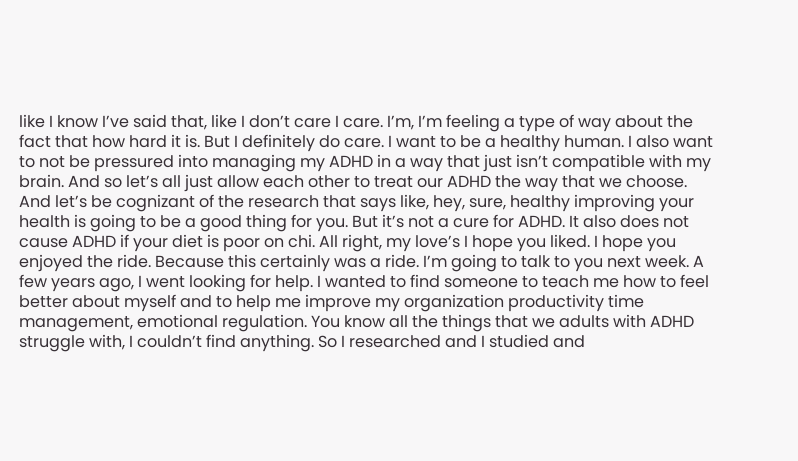like I know I’ve said that, like I don’t care I care. I’m, I’m feeling a type of way about the fact that how hard it is. But I definitely do care. I want to be a healthy human. I also want to not be pressured into managing my ADHD in a way that just isn’t compatible with my brain. And so let’s all just allow each other to treat our ADHD the way that we choose. And let’s be cognizant of the research that says like, hey, sure, healthy improving your health is going to be a good thing for you. But it’s not a cure for ADHD. It also does not cause ADHD if your diet is poor on chi. All right, my love’s I hope you liked. I hope you enjoyed the ride. Because this certainly was a ride. I’m going to talk to you next week. A few years ago, I went looking for help. I wanted to find someone to teach me how to feel better about myself and to help me improve my organization productivity time management, emotional regulation. You know all the things that we adults with ADHD struggle with, I couldn’t find anything. So I researched and I studied and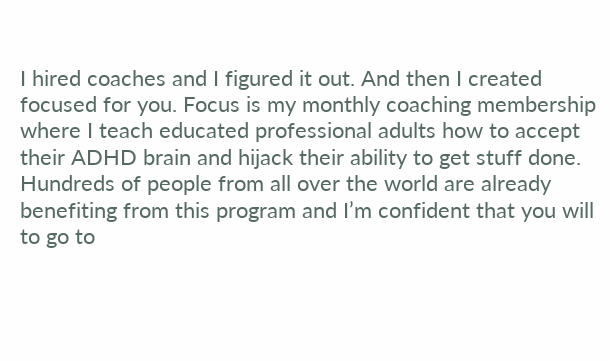I hired coaches and I figured it out. And then I created focused for you. Focus is my monthly coaching membership where I teach educated professional adults how to accept their ADHD brain and hijack their ability to get stuff done. Hundreds of people from all over the world are already benefiting from this program and I’m confident that you will to go to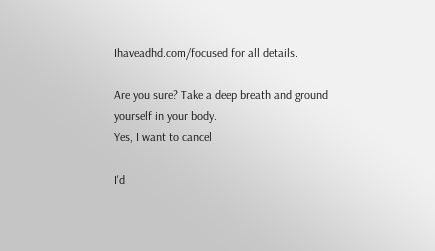Ihaveadhd.com/focused for all details.

Are you sure? Take a deep breath and ground yourself in your body.
Yes, I want to cancel

I'd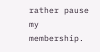rather pause my membership.